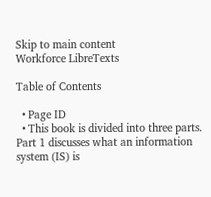Skip to main content
Workforce LibreTexts

Table of Contents

  • Page ID
  • This book is divided into three parts. Part 1 discusses what an information system (IS) is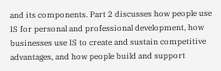and its components. Part 2 discusses how people use IS for personal and professional development, how businesses use IS to create and sustain competitive advantages, and how people build and support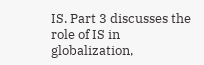IS. Part 3 discusses the role of IS in globalization,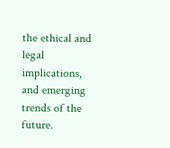the ethical and legal implications, and emerging trends of the future.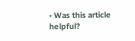• Was this article helpful?